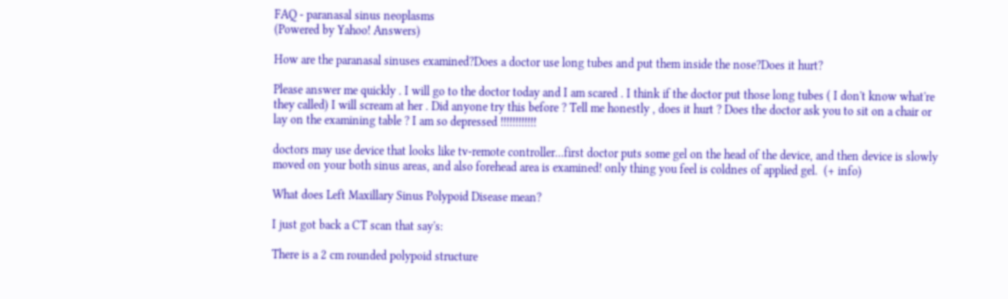FAQ - paranasal sinus neoplasms
(Powered by Yahoo! Answers)

How are the paranasal sinuses examined?Does a doctor use long tubes and put them inside the nose?Does it hurt?

Please answer me quickly . I will go to the doctor today and I am scared . I think if the doctor put those long tubes ( I don't know what're they called) I will scream at her . Did anyone try this before ? Tell me honestly , does it hurt ? Does the doctor ask you to sit on a chair or lay on the examining table ? I am so depressed !!!!!!!!!!!!

doctors may use device that looks like tv-remote controller...first doctor puts some gel on the head of the device, and then device is slowly moved on your both sinus areas, and also forehead area is examined! only thing you feel is coldnes of applied gel.  (+ info)

What does Left Maxillary Sinus Polypoid Disease mean?

I just got back a CT scan that say's:

There is a 2 cm rounded polypoid structure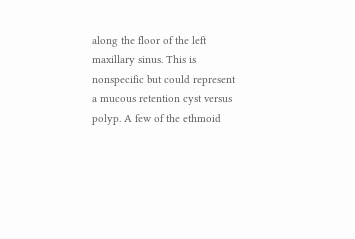along the floor of the left maxillary sinus. This is nonspecific but could represent a mucous retention cyst versus polyp. A few of the ethmoid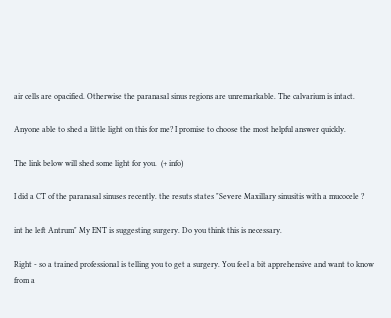air cells are opacified. Otherwise the paranasal sinus regions are unremarkable. The calvarium is intact.

Anyone able to shed a little light on this for me? I promise to choose the most helpful answer quickly.

The link below will shed some light for you.  (+ info)

I did a CT of the paranasal sinuses recently. the resuts states "Severe Maxillary sinusitis with a mucocele ?

int he left Antrum" My ENT is suggesting surgery. Do you think this is necessary.

Right - so a trained professional is telling you to get a surgery. You feel a bit apprehensive and want to know from a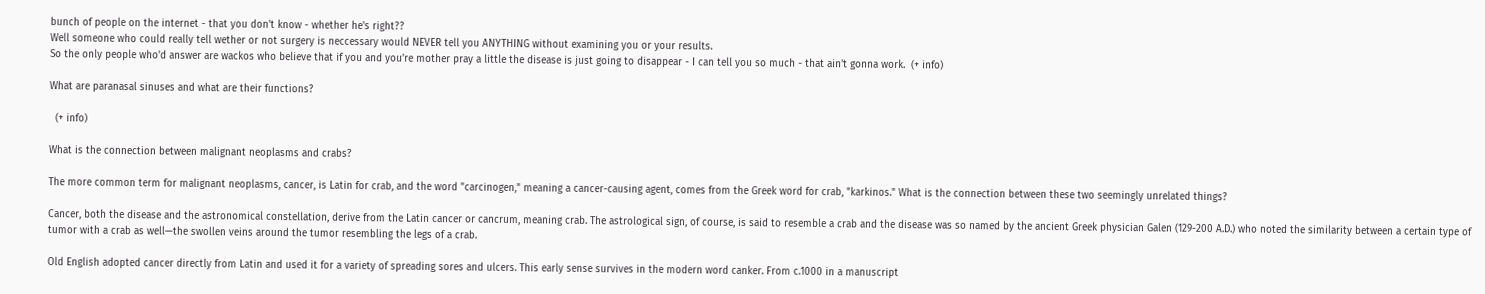bunch of people on the internet - that you don't know - whether he's right??
Well someone who could really tell wether or not surgery is neccessary would NEVER tell you ANYTHING without examining you or your results.
So the only people who'd answer are wackos who believe that if you and you're mother pray a little the disease is just going to disappear - I can tell you so much - that ain't gonna work.  (+ info)

What are paranasal sinuses and what are their functions?

  (+ info)

What is the connection between malignant neoplasms and crabs?

The more common term for malignant neoplasms, cancer, is Latin for crab, and the word "carcinogen," meaning a cancer-causing agent, comes from the Greek word for crab, "karkinos." What is the connection between these two seemingly unrelated things?

Cancer, both the disease and the astronomical constellation, derive from the Latin cancer or cancrum, meaning crab. The astrological sign, of course, is said to resemble a crab and the disease was so named by the ancient Greek physician Galen (129-200 A.D.) who noted the similarity between a certain type of tumor with a crab as well—the swollen veins around the tumor resembling the legs of a crab.

Old English adopted cancer directly from Latin and used it for a variety of spreading sores and ulcers. This early sense survives in the modern word canker. From c.1000 in a manuscript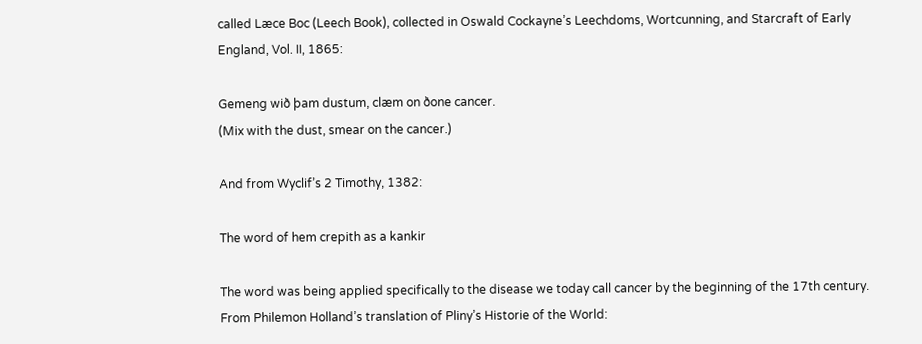called Læce Boc (Leech Book), collected in Oswald Cockayne’s Leechdoms, Wortcunning, and Starcraft of Early England, Vol. II, 1865:

Gemeng wið þam dustum, clæm on ðone cancer.
(Mix with the dust, smear on the cancer.)

And from Wyclif’s 2 Timothy, 1382:

The word of hem crepith as a kankir

The word was being applied specifically to the disease we today call cancer by the beginning of the 17th century. From Philemon Holland’s translation of Pliny’s Historie of the World: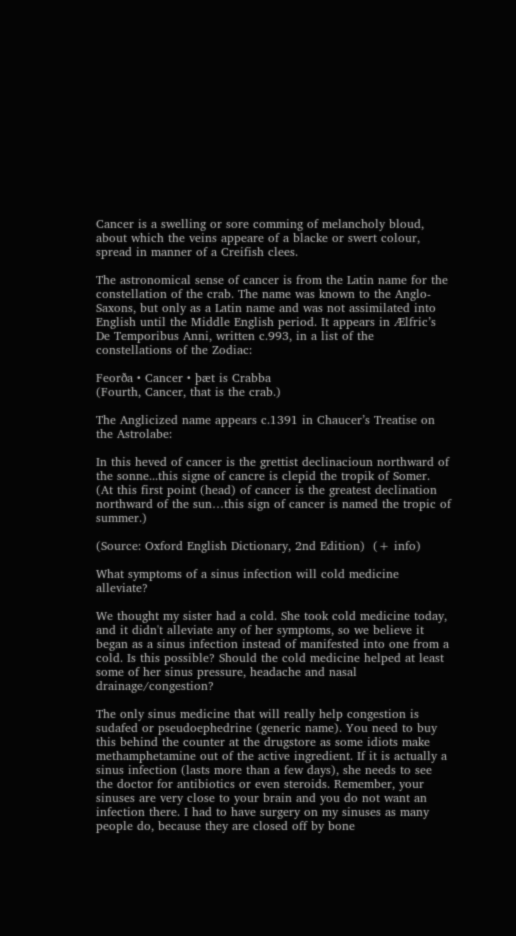Cancer is a swelling or sore comming of melancholy bloud, about which the veins appeare of a blacke or swert colour, spread in manner of a Creifish clees.

The astronomical sense of cancer is from the Latin name for the constellation of the crab. The name was known to the Anglo-Saxons, but only as a Latin name and was not assimilated into English until the Middle English period. It appears in Ælfric’s De Temporibus Anni, written c.993, in a list of the constellations of the Zodiac:

Feorða • Cancer • þæt is Crabba
(Fourth, Cancer, that is the crab.)

The Anglicized name appears c.1391 in Chaucer’s Treatise on the Astrolabe:

In this heved of cancer is the grettist declinacioun northward of the sonne...this signe of cancre is clepid the tropik of Somer.
(At this first point (head) of cancer is the greatest declination northward of the sun…this sign of cancer is named the tropic of summer.)

(Source: Oxford English Dictionary, 2nd Edition)  (+ info)

What symptoms of a sinus infection will cold medicine alleviate?

We thought my sister had a cold. She took cold medicine today, and it didn't alleviate any of her symptoms, so we believe it began as a sinus infection instead of manifested into one from a cold. Is this possible? Should the cold medicine helped at least some of her sinus pressure, headache and nasal drainage/congestion?

The only sinus medicine that will really help congestion is sudafed or pseudoephedrine (generic name). You need to buy this behind the counter at the drugstore as some idiots make methamphetamine out of the active ingredient. If it is actually a sinus infection (lasts more than a few days), she needs to see the doctor for antibiotics or even steroids. Remember, your sinuses are very close to your brain and you do not want an infection there. I had to have surgery on my sinuses as many people do, because they are closed off by bone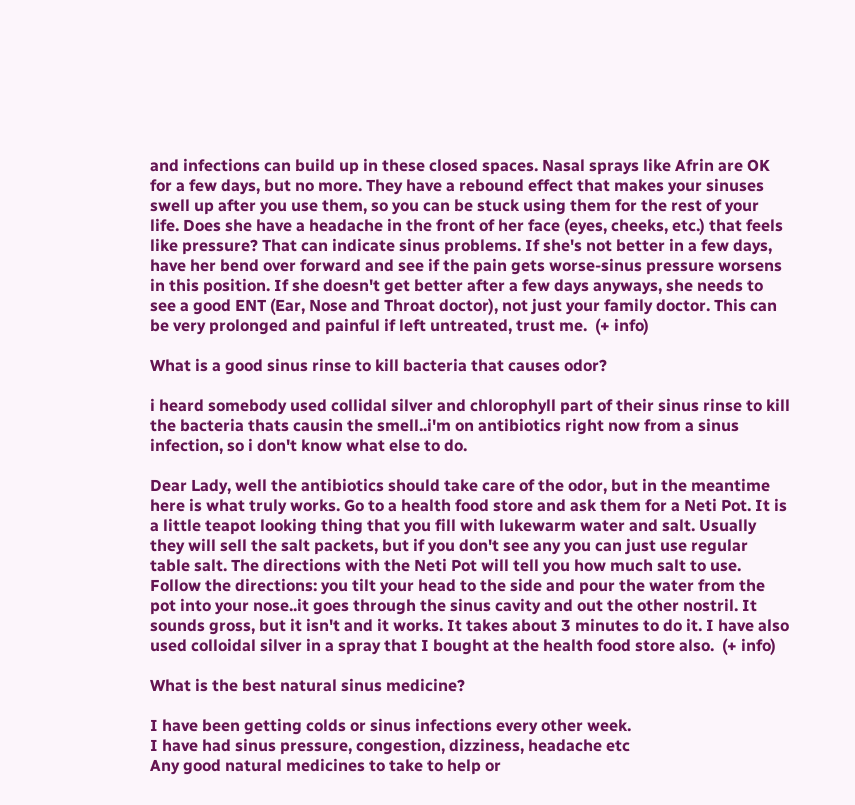and infections can build up in these closed spaces. Nasal sprays like Afrin are OK for a few days, but no more. They have a rebound effect that makes your sinuses swell up after you use them, so you can be stuck using them for the rest of your life. Does she have a headache in the front of her face (eyes, cheeks, etc.) that feels like pressure? That can indicate sinus problems. If she's not better in a few days, have her bend over forward and see if the pain gets worse-sinus pressure worsens in this position. If she doesn't get better after a few days anyways, she needs to see a good ENT (Ear, Nose and Throat doctor), not just your family doctor. This can be very prolonged and painful if left untreated, trust me.  (+ info)

What is a good sinus rinse to kill bacteria that causes odor?

i heard somebody used collidal silver and chlorophyll part of their sinus rinse to kill the bacteria thats causin the smell..i'm on antibiotics right now from a sinus infection, so i don't know what else to do.

Dear Lady, well the antibiotics should take care of the odor, but in the meantime here is what truly works. Go to a health food store and ask them for a Neti Pot. It is a little teapot looking thing that you fill with lukewarm water and salt. Usually they will sell the salt packets, but if you don't see any you can just use regular table salt. The directions with the Neti Pot will tell you how much salt to use. Follow the directions: you tilt your head to the side and pour the water from the pot into your nose..it goes through the sinus cavity and out the other nostril. It sounds gross, but it isn't and it works. It takes about 3 minutes to do it. I have also used colloidal silver in a spray that I bought at the health food store also.  (+ info)

What is the best natural sinus medicine?

I have been getting colds or sinus infections every other week.
I have had sinus pressure, congestion, dizziness, headache etc
Any good natural medicines to take to help or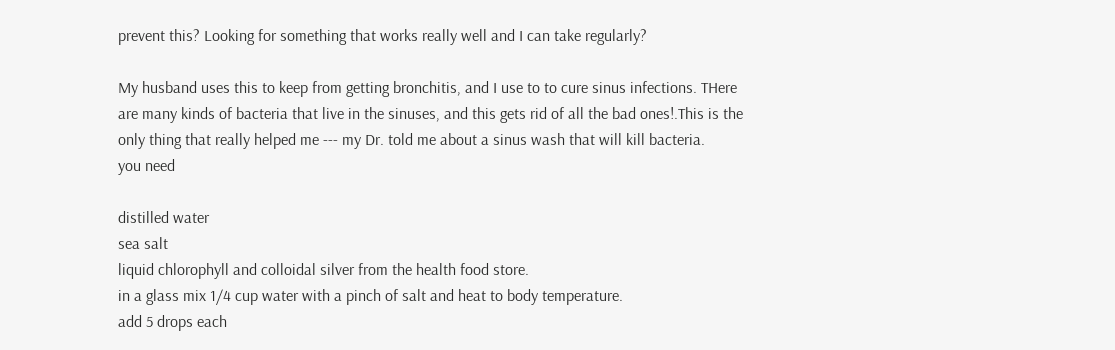prevent this? Looking for something that works really well and I can take regularly?

My husband uses this to keep from getting bronchitis, and I use to to cure sinus infections. THere are many kinds of bacteria that live in the sinuses, and this gets rid of all the bad ones!.This is the only thing that really helped me --- my Dr. told me about a sinus wash that will kill bacteria.
you need

distilled water
sea salt
liquid chlorophyll and colloidal silver from the health food store.
in a glass mix 1/4 cup water with a pinch of salt and heat to body temperature.
add 5 drops each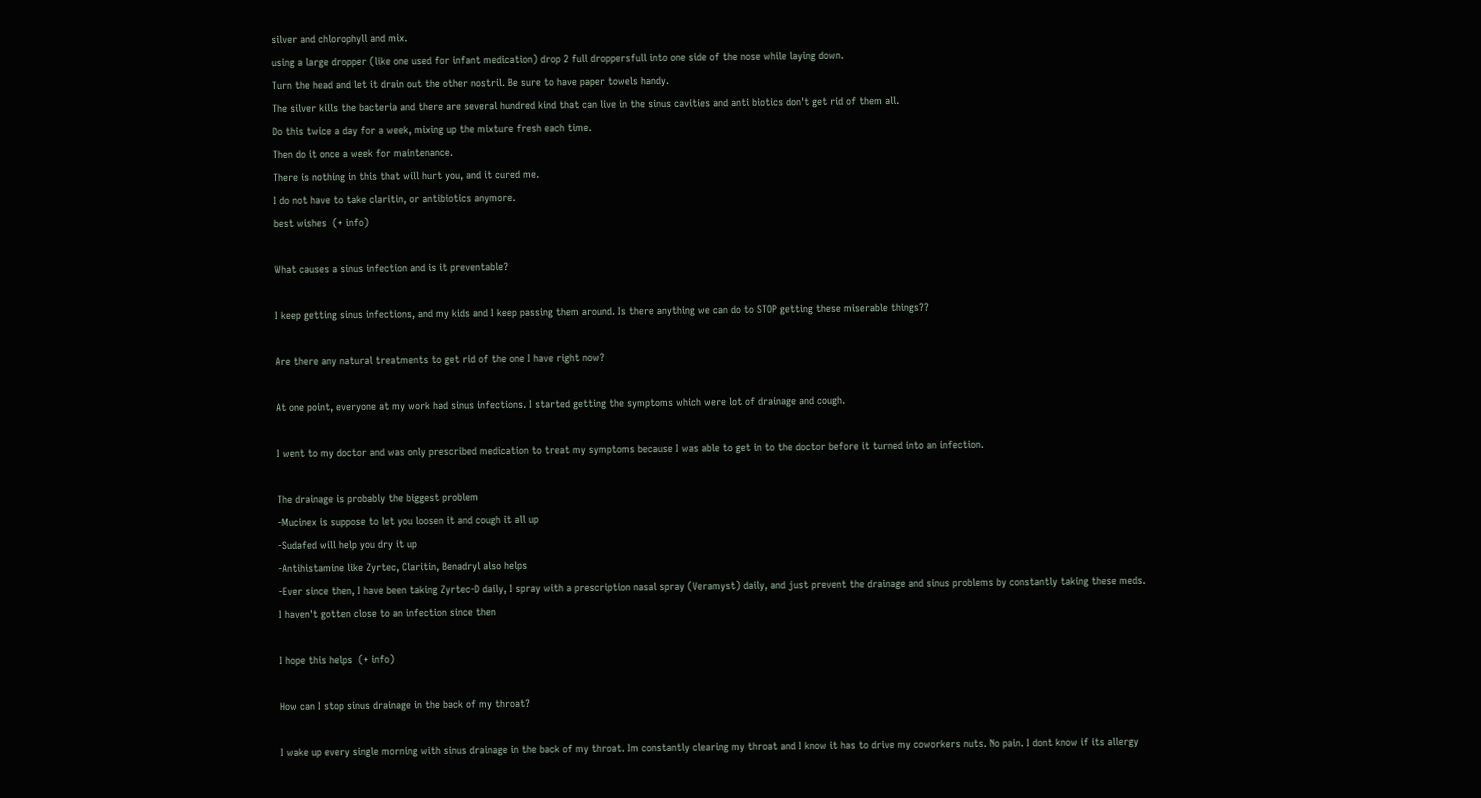silver and chlorophyll and mix.
using a large dropper (like one used for infant medication) drop 2 full droppersfull into one side of the nose while laying down.
Turn the head and let it drain out the other nostril. Be sure to have paper towels handy.
The silver kills the bacteria and there are several hundred kind that can live in the sinus cavities and anti biotics don't get rid of them all.
Do this twice a day for a week, mixing up the mixture fresh each time.
Then do it once a week for maintenance.
There is nothing in this that will hurt you, and it cured me.
I do not have to take claritin, or antibiotics anymore.
best wishes  (+ info)

What causes a sinus infection and is it preventable?

I keep getting sinus infections, and my kids and I keep passing them around. Is there anything we can do to STOP getting these miserable things??

Are there any natural treatments to get rid of the one I have right now?

At one point, everyone at my work had sinus infections. I started getting the symptoms which were lot of drainage and cough.

I went to my doctor and was only prescribed medication to treat my symptoms because I was able to get in to the doctor before it turned into an infection.

The drainage is probably the biggest problem
-Mucinex is suppose to let you loosen it and cough it all up
-Sudafed will help you dry it up
-Antihistamine like Zyrtec, Claritin, Benadryl also helps
-Ever since then, I have been taking Zyrtec-D daily, I spray with a prescription nasal spray (Veramyst) daily, and just prevent the drainage and sinus problems by constantly taking these meds.
I haven't gotten close to an infection since then

I hope this helps  (+ info)

How can I stop sinus drainage in the back of my throat?

I wake up every single morning with sinus drainage in the back of my throat. Im constantly clearing my throat and I know it has to drive my coworkers nuts. No pain. I dont know if its allergy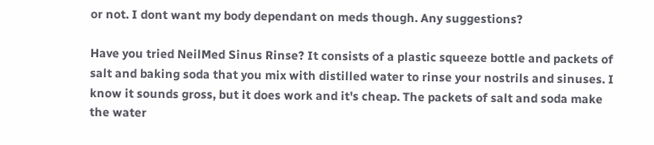or not. I dont want my body dependant on meds though. Any suggestions?

Have you tried NeilMed Sinus Rinse? It consists of a plastic squeeze bottle and packets of salt and baking soda that you mix with distilled water to rinse your nostrils and sinuses. I know it sounds gross, but it does work and it's cheap. The packets of salt and soda make the water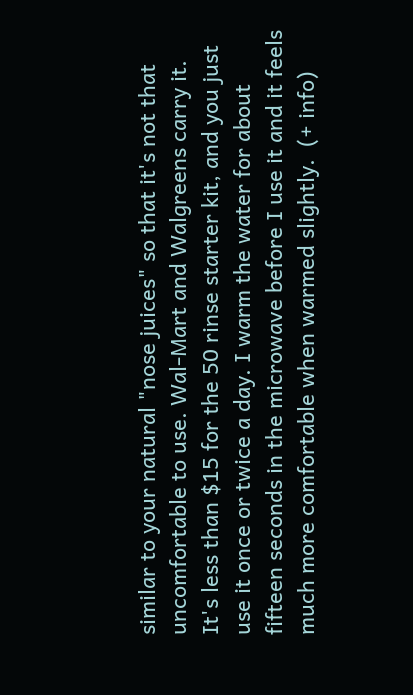similar to your natural "nose juices" so that it's not that uncomfortable to use. Wal-Mart and Walgreens carry it. It's less than $15 for the 50 rinse starter kit, and you just use it once or twice a day. I warm the water for about fifteen seconds in the microwave before I use it and it feels much more comfortable when warmed slightly.  (+ info)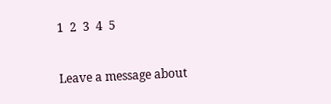1  2  3  4  5

Leave a message about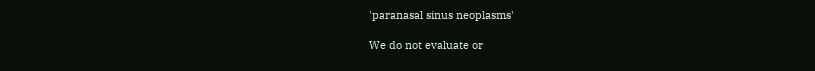'paranasal sinus neoplasms'

We do not evaluate or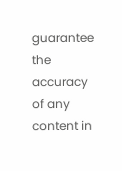guarantee the accuracy of any content in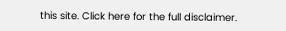this site. Click here for the full disclaimer.